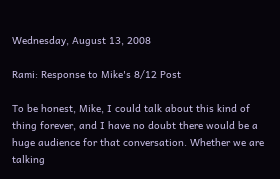Wednesday, August 13, 2008

Rami: Response to Mike's 8/12 Post

To be honest, Mike, I could talk about this kind of thing forever, and I have no doubt there would be a huge audience for that conversation. Whether we are talking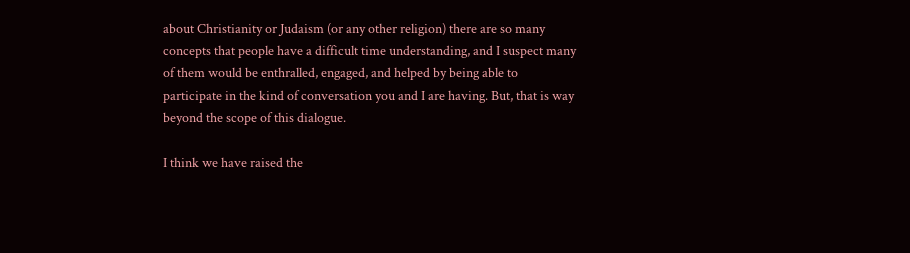about Christianity or Judaism (or any other religion) there are so many concepts that people have a difficult time understanding, and I suspect many of them would be enthralled, engaged, and helped by being able to participate in the kind of conversation you and I are having. But, that is way beyond the scope of this dialogue.

I think we have raised the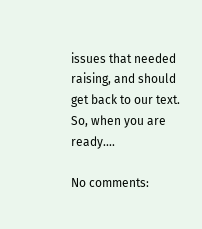issues that needed raising, and should get back to our text. So, when you are ready....

No comments: